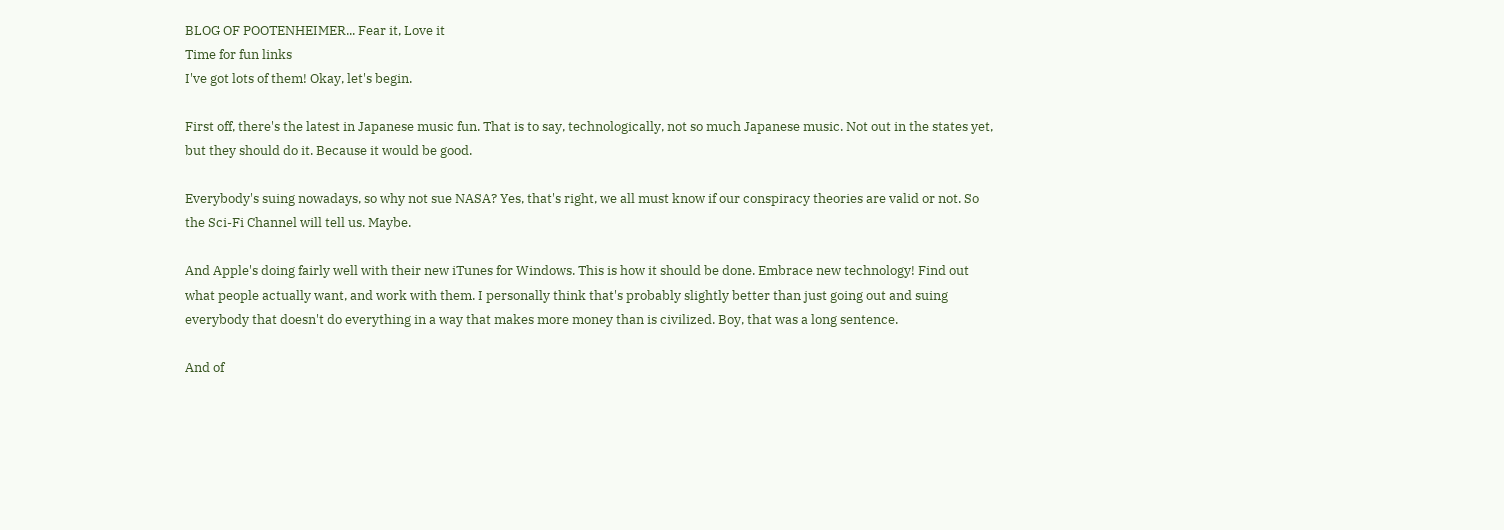BLOG OF POOTENHEIMER... Fear it, Love it
Time for fun links
I've got lots of them! Okay, let's begin.

First off, there's the latest in Japanese music fun. That is to say, technologically, not so much Japanese music. Not out in the states yet, but they should do it. Because it would be good.

Everybody's suing nowadays, so why not sue NASA? Yes, that's right, we all must know if our conspiracy theories are valid or not. So the Sci-Fi Channel will tell us. Maybe.

And Apple's doing fairly well with their new iTunes for Windows. This is how it should be done. Embrace new technology! Find out what people actually want, and work with them. I personally think that's probably slightly better than just going out and suing everybody that doesn't do everything in a way that makes more money than is civilized. Boy, that was a long sentence.

And of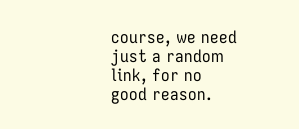course, we need just a random link, for no good reason.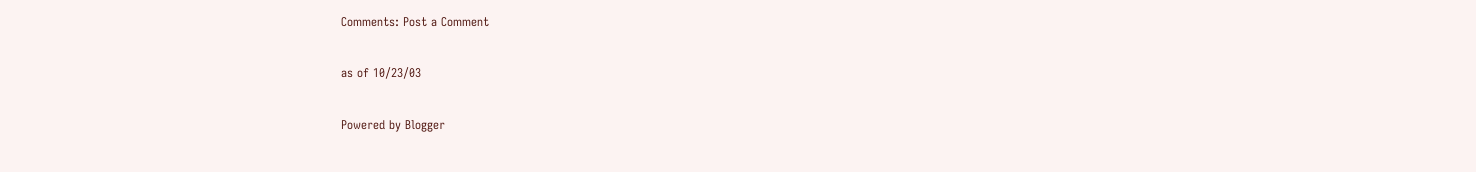Comments: Post a Comment

as of 10/23/03

Powered by Blogger